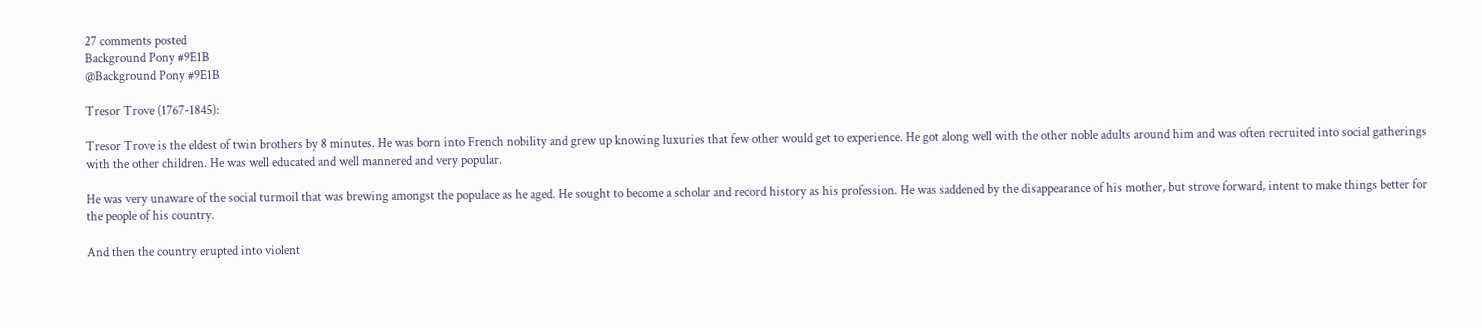27 comments posted
Background Pony #9E1B
@Background Pony #9E1B

Tresor Trove (1767-1845):

Tresor Trove is the eldest of twin brothers by 8 minutes. He was born into French nobility and grew up knowing luxuries that few other would get to experience. He got along well with the other noble adults around him and was often recruited into social gatherings with the other children. He was well educated and well mannered and very popular.

He was very unaware of the social turmoil that was brewing amongst the populace as he aged. He sought to become a scholar and record history as his profession. He was saddened by the disappearance of his mother, but strove forward, intent to make things better for the people of his country.

And then the country erupted into violent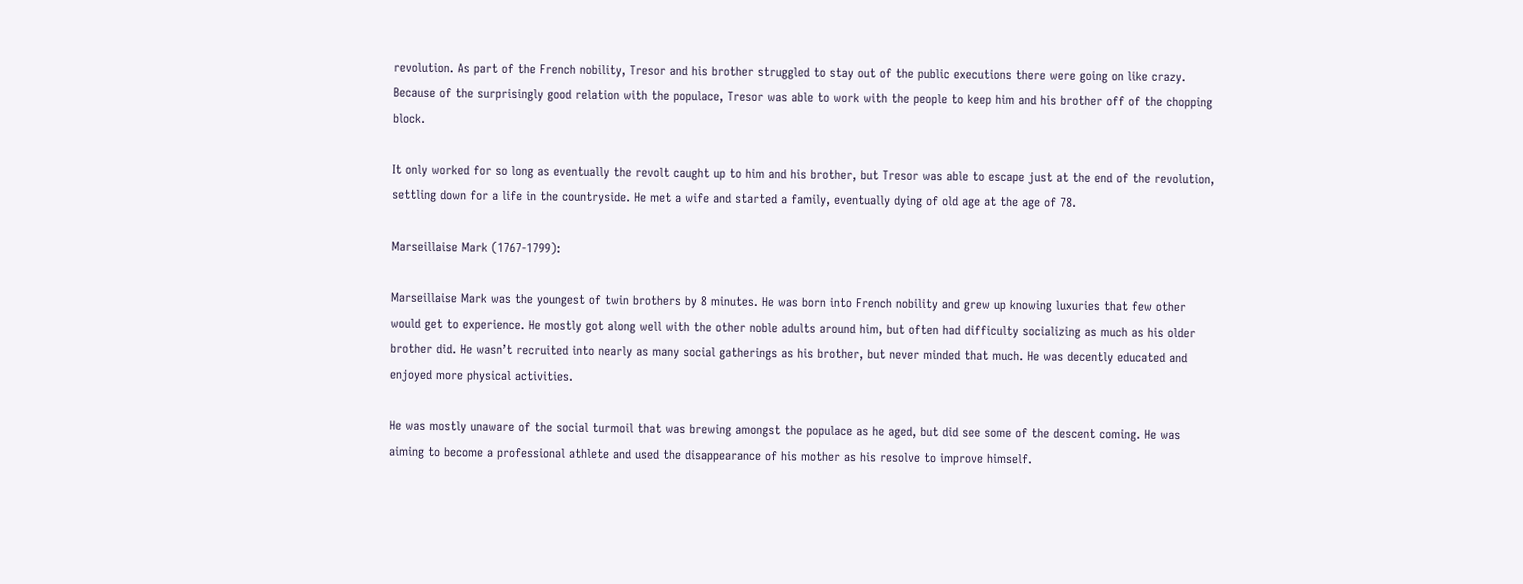revolution. As part of the French nobility, Tresor and his brother struggled to stay out of the public executions there were going on like crazy. Because of the surprisingly good relation with the populace, Tresor was able to work with the people to keep him and his brother off of the chopping block.

It only worked for so long as eventually the revolt caught up to him and his brother, but Tresor was able to escape just at the end of the revolution, settling down for a life in the countryside. He met a wife and started a family, eventually dying of old age at the age of 78.

Marseillaise Mark (1767-1799):

Marseillaise Mark was the youngest of twin brothers by 8 minutes. He was born into French nobility and grew up knowing luxuries that few other would get to experience. He mostly got along well with the other noble adults around him, but often had difficulty socializing as much as his older brother did. He wasn’t recruited into nearly as many social gatherings as his brother, but never minded that much. He was decently educated and enjoyed more physical activities.

He was mostly unaware of the social turmoil that was brewing amongst the populace as he aged, but did see some of the descent coming. He was aiming to become a professional athlete and used the disappearance of his mother as his resolve to improve himself.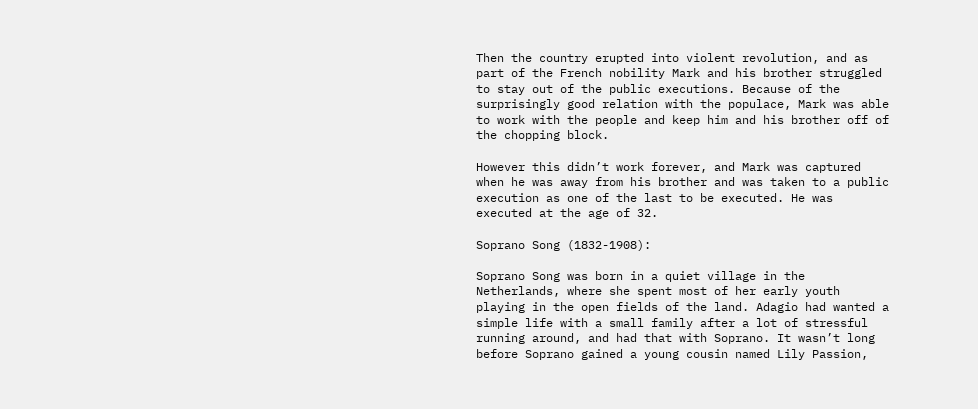Then the country erupted into violent revolution, and as part of the French nobility Mark and his brother struggled to stay out of the public executions. Because of the surprisingly good relation with the populace, Mark was able to work with the people and keep him and his brother off of the chopping block.

However this didn’t work forever, and Mark was captured when he was away from his brother and was taken to a public execution as one of the last to be executed. He was executed at the age of 32.

Soprano Song (1832-1908):

Soprano Song was born in a quiet village in the Netherlands, where she spent most of her early youth playing in the open fields of the land. Adagio had wanted a simple life with a small family after a lot of stressful running around, and had that with Soprano. It wasn’t long before Soprano gained a young cousin named Lily Passion,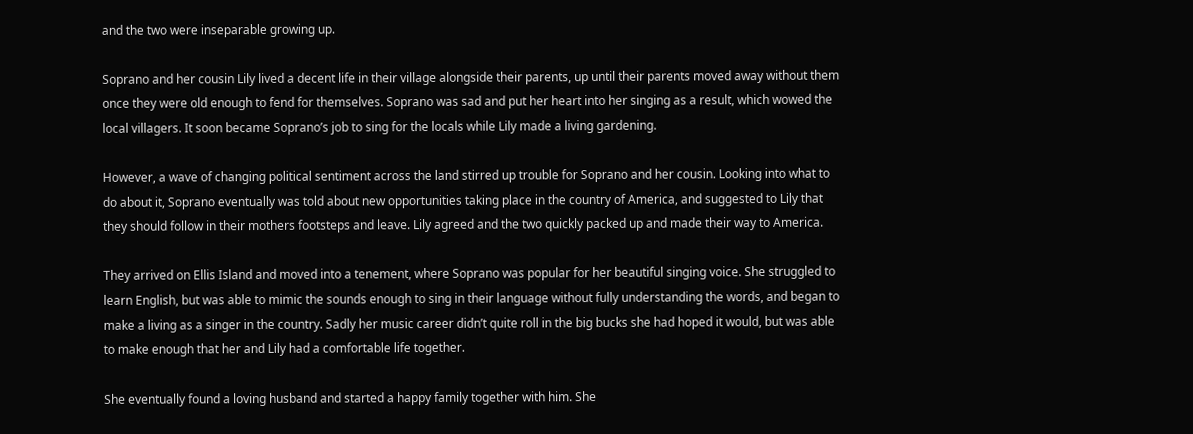and the two were inseparable growing up.

Soprano and her cousin Lily lived a decent life in their village alongside their parents, up until their parents moved away without them once they were old enough to fend for themselves. Soprano was sad and put her heart into her singing as a result, which wowed the local villagers. It soon became Soprano’s job to sing for the locals while Lily made a living gardening.

However, a wave of changing political sentiment across the land stirred up trouble for Soprano and her cousin. Looking into what to do about it, Soprano eventually was told about new opportunities taking place in the country of America, and suggested to Lily that they should follow in their mothers footsteps and leave. Lily agreed and the two quickly packed up and made their way to America.

They arrived on Ellis Island and moved into a tenement, where Soprano was popular for her beautiful singing voice. She struggled to learn English, but was able to mimic the sounds enough to sing in their language without fully understanding the words, and began to make a living as a singer in the country. Sadly her music career didn’t quite roll in the big bucks she had hoped it would, but was able to make enough that her and Lily had a comfortable life together.

She eventually found a loving husband and started a happy family together with him. She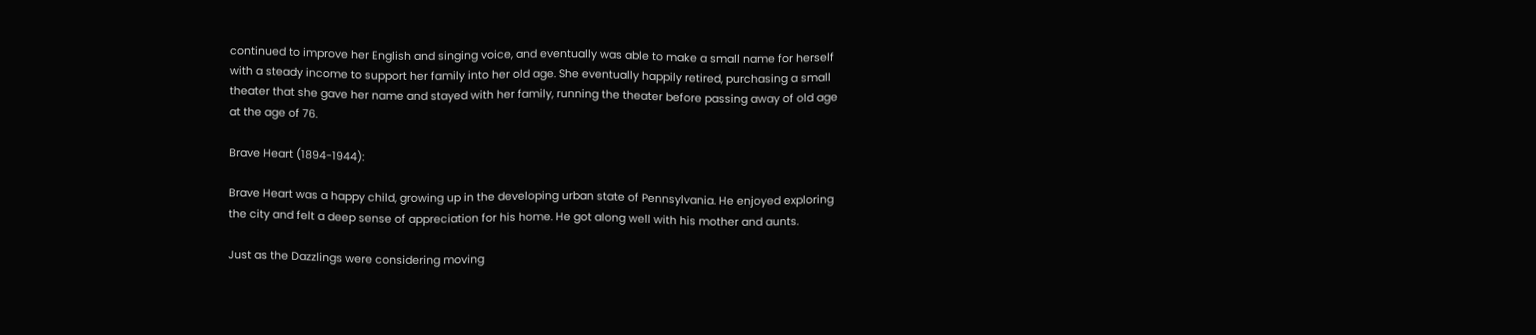continued to improve her English and singing voice, and eventually was able to make a small name for herself with a steady income to support her family into her old age. She eventually happily retired, purchasing a small theater that she gave her name and stayed with her family, running the theater before passing away of old age at the age of 76.

Brave Heart (1894-1944):

Brave Heart was a happy child, growing up in the developing urban state of Pennsylvania. He enjoyed exploring the city and felt a deep sense of appreciation for his home. He got along well with his mother and aunts.

Just as the Dazzlings were considering moving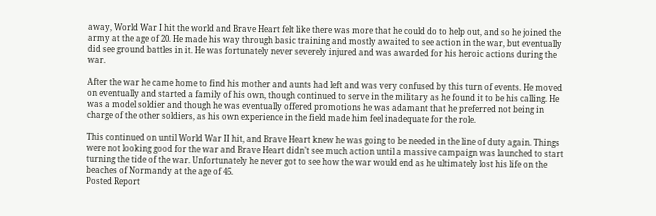away, World War I hit the world and Brave Heart felt like there was more that he could do to help out, and so he joined the army at the age of 20. He made his way through basic training and mostly awaited to see action in the war, but eventually did see ground battles in it. He was fortunately never severely injured and was awarded for his heroic actions during the war.

After the war he came home to find his mother and aunts had left and was very confused by this turn of events. He moved on eventually and started a family of his own, though continued to serve in the military as he found it to be his calling. He was a model soldier and though he was eventually offered promotions he was adamant that he preferred not being in charge of the other soldiers, as his own experience in the field made him feel inadequate for the role.

This continued on until World War II hit, and Brave Heart knew he was going to be needed in the line of duty again. Things were not looking good for the war and Brave Heart didn’t see much action until a massive campaign was launched to start turning the tide of the war. Unfortunately he never got to see how the war would end as he ultimately lost his life on the beaches of Normandy at the age of 45.
Posted Report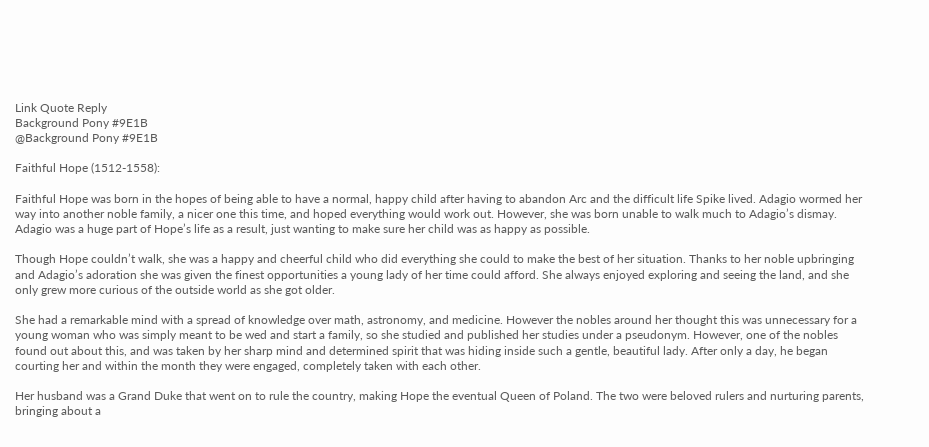Link Quote Reply
Background Pony #9E1B
@Background Pony #9E1B

Faithful Hope (1512-1558):

Faithful Hope was born in the hopes of being able to have a normal, happy child after having to abandon Arc and the difficult life Spike lived. Adagio wormed her way into another noble family, a nicer one this time, and hoped everything would work out. However, she was born unable to walk much to Adagio’s dismay. Adagio was a huge part of Hope’s life as a result, just wanting to make sure her child was as happy as possible.

Though Hope couldn’t walk, she was a happy and cheerful child who did everything she could to make the best of her situation. Thanks to her noble upbringing and Adagio’s adoration she was given the finest opportunities a young lady of her time could afford. She always enjoyed exploring and seeing the land, and she only grew more curious of the outside world as she got older.

She had a remarkable mind with a spread of knowledge over math, astronomy, and medicine. However the nobles around her thought this was unnecessary for a young woman who was simply meant to be wed and start a family, so she studied and published her studies under a pseudonym. However, one of the nobles found out about this, and was taken by her sharp mind and determined spirit that was hiding inside such a gentle, beautiful lady. After only a day, he began courting her and within the month they were engaged, completely taken with each other.

Her husband was a Grand Duke that went on to rule the country, making Hope the eventual Queen of Poland. The two were beloved rulers and nurturing parents, bringing about a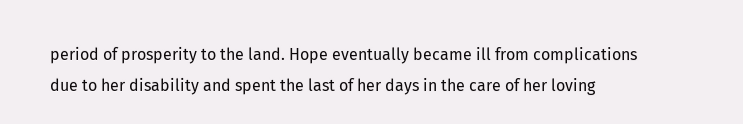period of prosperity to the land. Hope eventually became ill from complications due to her disability and spent the last of her days in the care of her loving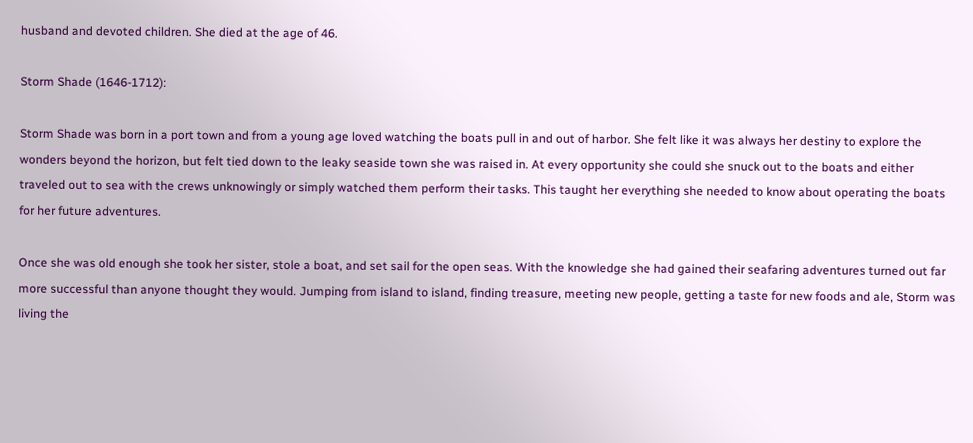husband and devoted children. She died at the age of 46.

Storm Shade (1646-1712):

Storm Shade was born in a port town and from a young age loved watching the boats pull in and out of harbor. She felt like it was always her destiny to explore the wonders beyond the horizon, but felt tied down to the leaky seaside town she was raised in. At every opportunity she could she snuck out to the boats and either traveled out to sea with the crews unknowingly or simply watched them perform their tasks. This taught her everything she needed to know about operating the boats for her future adventures.

Once she was old enough she took her sister, stole a boat, and set sail for the open seas. With the knowledge she had gained their seafaring adventures turned out far more successful than anyone thought they would. Jumping from island to island, finding treasure, meeting new people, getting a taste for new foods and ale, Storm was living the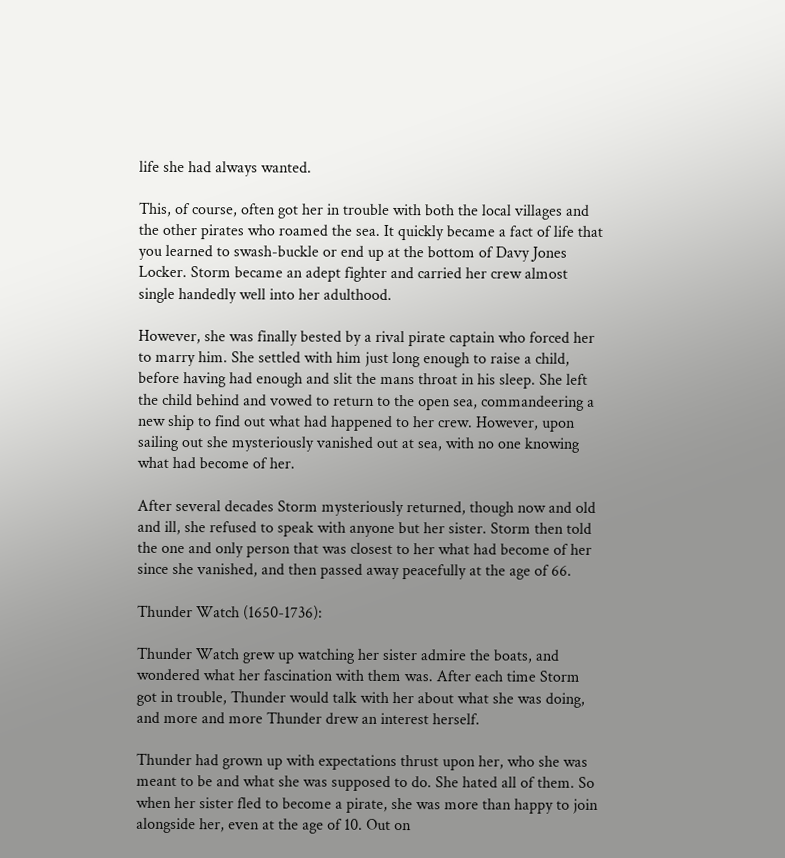life she had always wanted.

This, of course, often got her in trouble with both the local villages and the other pirates who roamed the sea. It quickly became a fact of life that you learned to swash-buckle or end up at the bottom of Davy Jones Locker. Storm became an adept fighter and carried her crew almost single handedly well into her adulthood.

However, she was finally bested by a rival pirate captain who forced her to marry him. She settled with him just long enough to raise a child, before having had enough and slit the mans throat in his sleep. She left the child behind and vowed to return to the open sea, commandeering a new ship to find out what had happened to her crew. However, upon sailing out she mysteriously vanished out at sea, with no one knowing what had become of her.

After several decades Storm mysteriously returned, though now and old and ill, she refused to speak with anyone but her sister. Storm then told the one and only person that was closest to her what had become of her since she vanished, and then passed away peacefully at the age of 66.

Thunder Watch (1650-1736):

Thunder Watch grew up watching her sister admire the boats, and wondered what her fascination with them was. After each time Storm got in trouble, Thunder would talk with her about what she was doing, and more and more Thunder drew an interest herself.

Thunder had grown up with expectations thrust upon her, who she was meant to be and what she was supposed to do. She hated all of them. So when her sister fled to become a pirate, she was more than happy to join alongside her, even at the age of 10. Out on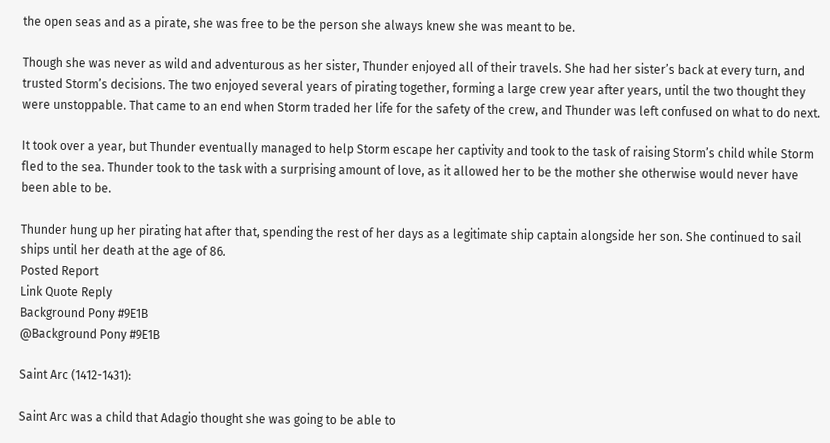the open seas and as a pirate, she was free to be the person she always knew she was meant to be.

Though she was never as wild and adventurous as her sister, Thunder enjoyed all of their travels. She had her sister’s back at every turn, and trusted Storm’s decisions. The two enjoyed several years of pirating together, forming a large crew year after years, until the two thought they were unstoppable. That came to an end when Storm traded her life for the safety of the crew, and Thunder was left confused on what to do next.

It took over a year, but Thunder eventually managed to help Storm escape her captivity and took to the task of raising Storm’s child while Storm fled to the sea. Thunder took to the task with a surprising amount of love, as it allowed her to be the mother she otherwise would never have been able to be.

Thunder hung up her pirating hat after that, spending the rest of her days as a legitimate ship captain alongside her son. She continued to sail ships until her death at the age of 86.
Posted Report
Link Quote Reply
Background Pony #9E1B
@Background Pony #9E1B

Saint Arc (1412-1431):

Saint Arc was a child that Adagio thought she was going to be able to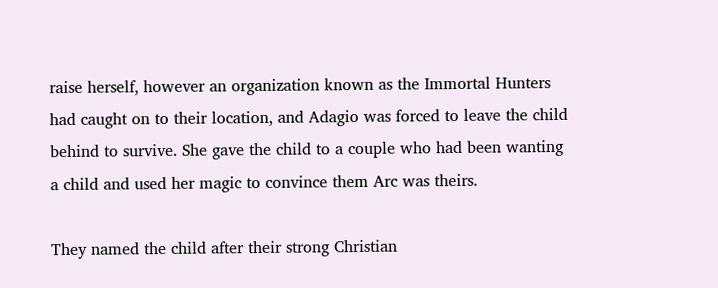raise herself, however an organization known as the Immortal Hunters had caught on to their location, and Adagio was forced to leave the child behind to survive. She gave the child to a couple who had been wanting a child and used her magic to convince them Arc was theirs.

They named the child after their strong Christian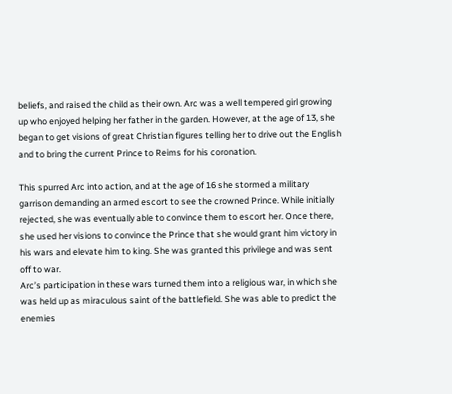beliefs, and raised the child as their own. Arc was a well tempered girl growing up who enjoyed helping her father in the garden. However, at the age of 13, she began to get visions of great Christian figures telling her to drive out the English and to bring the current Prince to Reims for his coronation.

This spurred Arc into action, and at the age of 16 she stormed a military garrison demanding an armed escort to see the crowned Prince. While initially rejected, she was eventually able to convince them to escort her. Once there, she used her visions to convince the Prince that she would grant him victory in his wars and elevate him to king. She was granted this privilege and was sent off to war.
Arc’s participation in these wars turned them into a religious war, in which she was held up as miraculous saint of the battlefield. She was able to predict the enemies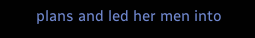plans and led her men into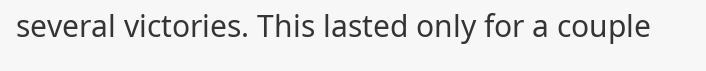several victories. This lasted only for a couple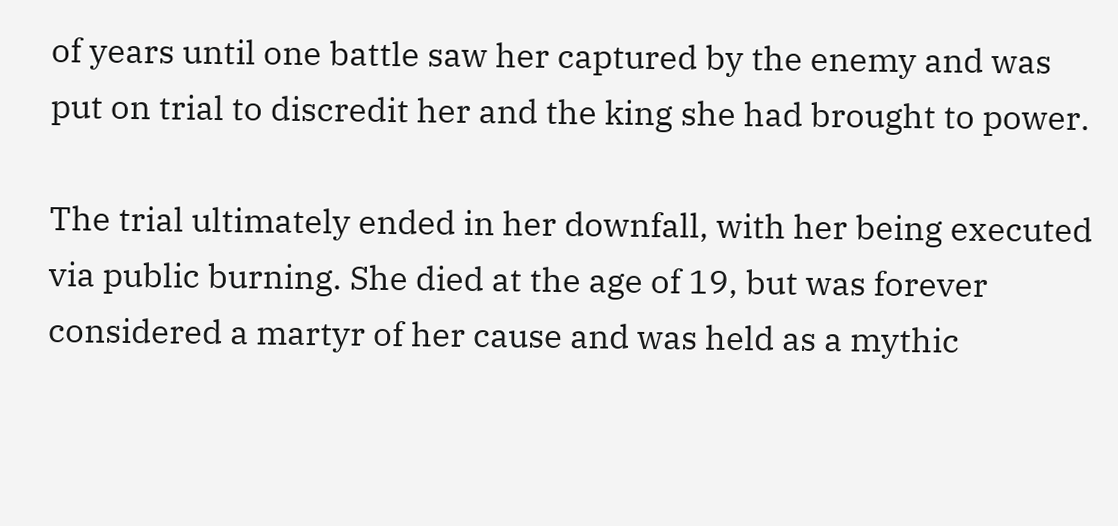of years until one battle saw her captured by the enemy and was put on trial to discredit her and the king she had brought to power.

The trial ultimately ended in her downfall, with her being executed via public burning. She died at the age of 19, but was forever considered a martyr of her cause and was held as a mythic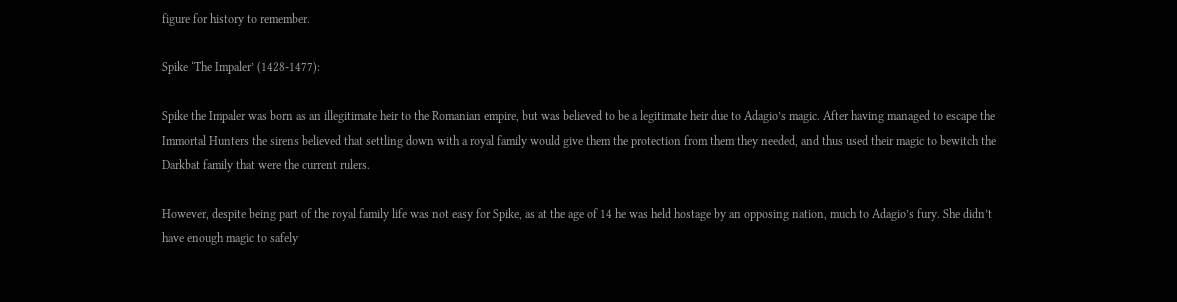figure for history to remember.

Spike ‘The Impaler’ (1428-1477):

Spike the Impaler was born as an illegitimate heir to the Romanian empire, but was believed to be a legitimate heir due to Adagio’s magic. After having managed to escape the Immortal Hunters the sirens believed that settling down with a royal family would give them the protection from them they needed, and thus used their magic to bewitch the Darkbat family that were the current rulers.

However, despite being part of the royal family life was not easy for Spike, as at the age of 14 he was held hostage by an opposing nation, much to Adagio’s fury. She didn’t have enough magic to safely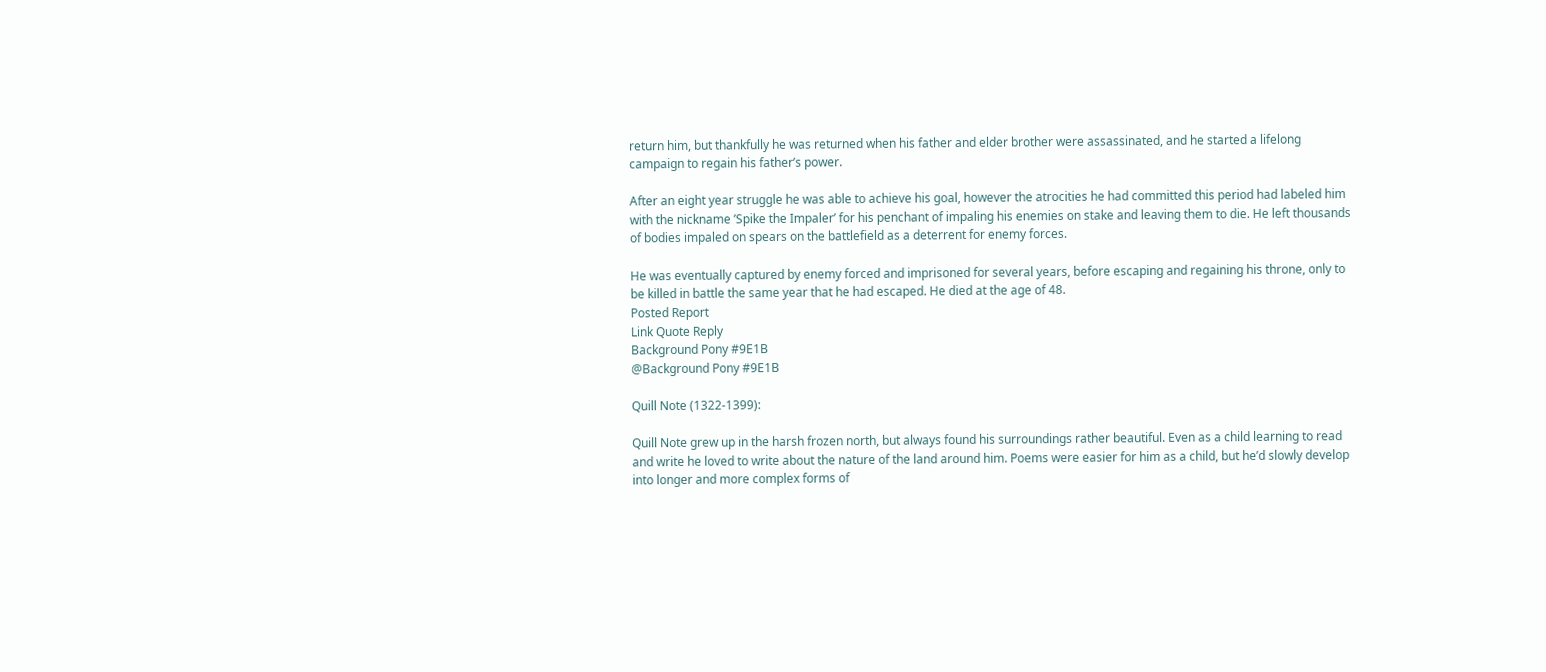return him, but thankfully he was returned when his father and elder brother were assassinated, and he started a lifelong campaign to regain his father’s power.

After an eight year struggle he was able to achieve his goal, however the atrocities he had committed this period had labeled him with the nickname ’Spike the Impaler’ for his penchant of impaling his enemies on stake and leaving them to die. He left thousands of bodies impaled on spears on the battlefield as a deterrent for enemy forces.

He was eventually captured by enemy forced and imprisoned for several years, before escaping and regaining his throne, only to be killed in battle the same year that he had escaped. He died at the age of 48.
Posted Report
Link Quote Reply
Background Pony #9E1B
@Background Pony #9E1B

Quill Note (1322-1399):

Quill Note grew up in the harsh frozen north, but always found his surroundings rather beautiful. Even as a child learning to read and write he loved to write about the nature of the land around him. Poems were easier for him as a child, but he’d slowly develop into longer and more complex forms of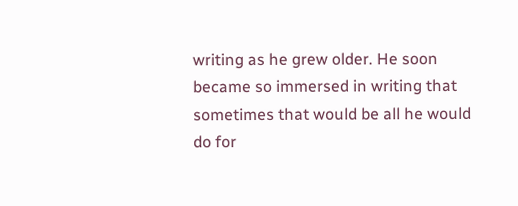writing as he grew older. He soon became so immersed in writing that sometimes that would be all he would do for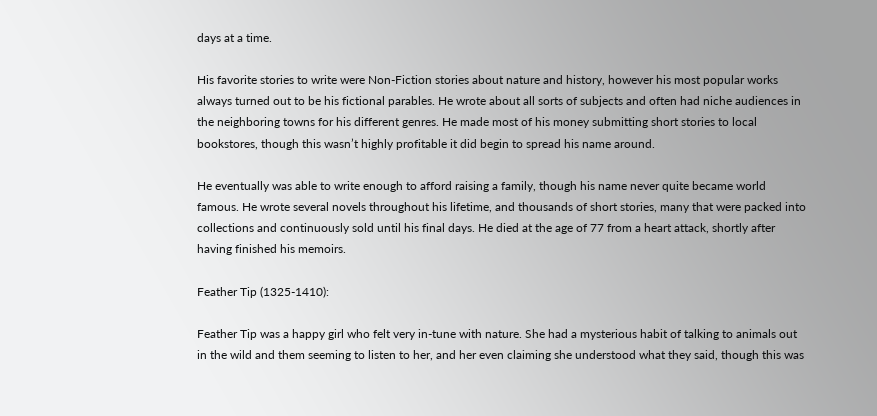days at a time.

His favorite stories to write were Non-Fiction stories about nature and history, however his most popular works always turned out to be his fictional parables. He wrote about all sorts of subjects and often had niche audiences in the neighboring towns for his different genres. He made most of his money submitting short stories to local bookstores, though this wasn’t highly profitable it did begin to spread his name around.

He eventually was able to write enough to afford raising a family, though his name never quite became world famous. He wrote several novels throughout his lifetime, and thousands of short stories, many that were packed into collections and continuously sold until his final days. He died at the age of 77 from a heart attack, shortly after having finished his memoirs.

Feather Tip (1325-1410):

Feather Tip was a happy girl who felt very in-tune with nature. She had a mysterious habit of talking to animals out in the wild and them seeming to listen to her, and her even claiming she understood what they said, though this was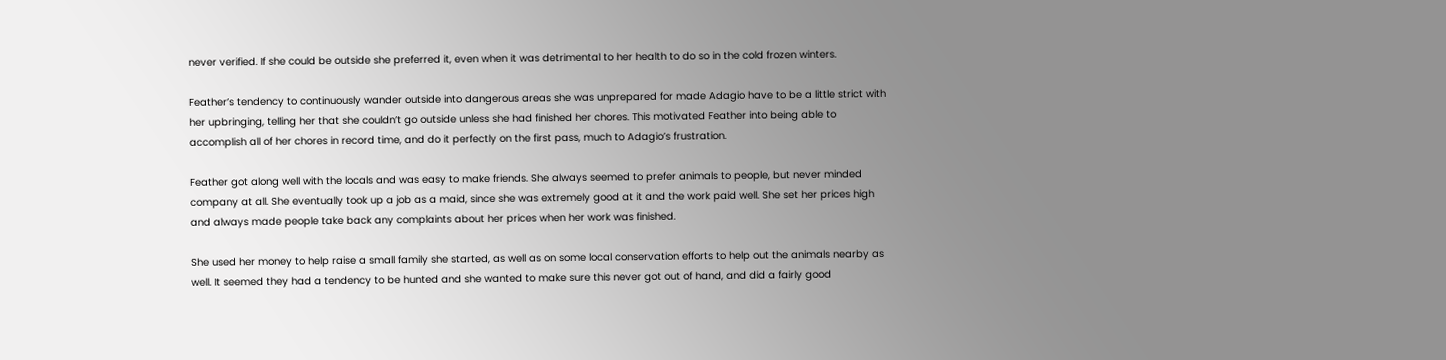never verified. If she could be outside she preferred it, even when it was detrimental to her health to do so in the cold frozen winters.

Feather’s tendency to continuously wander outside into dangerous areas she was unprepared for made Adagio have to be a little strict with her upbringing, telling her that she couldn’t go outside unless she had finished her chores. This motivated Feather into being able to accomplish all of her chores in record time, and do it perfectly on the first pass, much to Adagio’s frustration.

Feather got along well with the locals and was easy to make friends. She always seemed to prefer animals to people, but never minded company at all. She eventually took up a job as a maid, since she was extremely good at it and the work paid well. She set her prices high and always made people take back any complaints about her prices when her work was finished.

She used her money to help raise a small family she started, as well as on some local conservation efforts to help out the animals nearby as well. It seemed they had a tendency to be hunted and she wanted to make sure this never got out of hand, and did a fairly good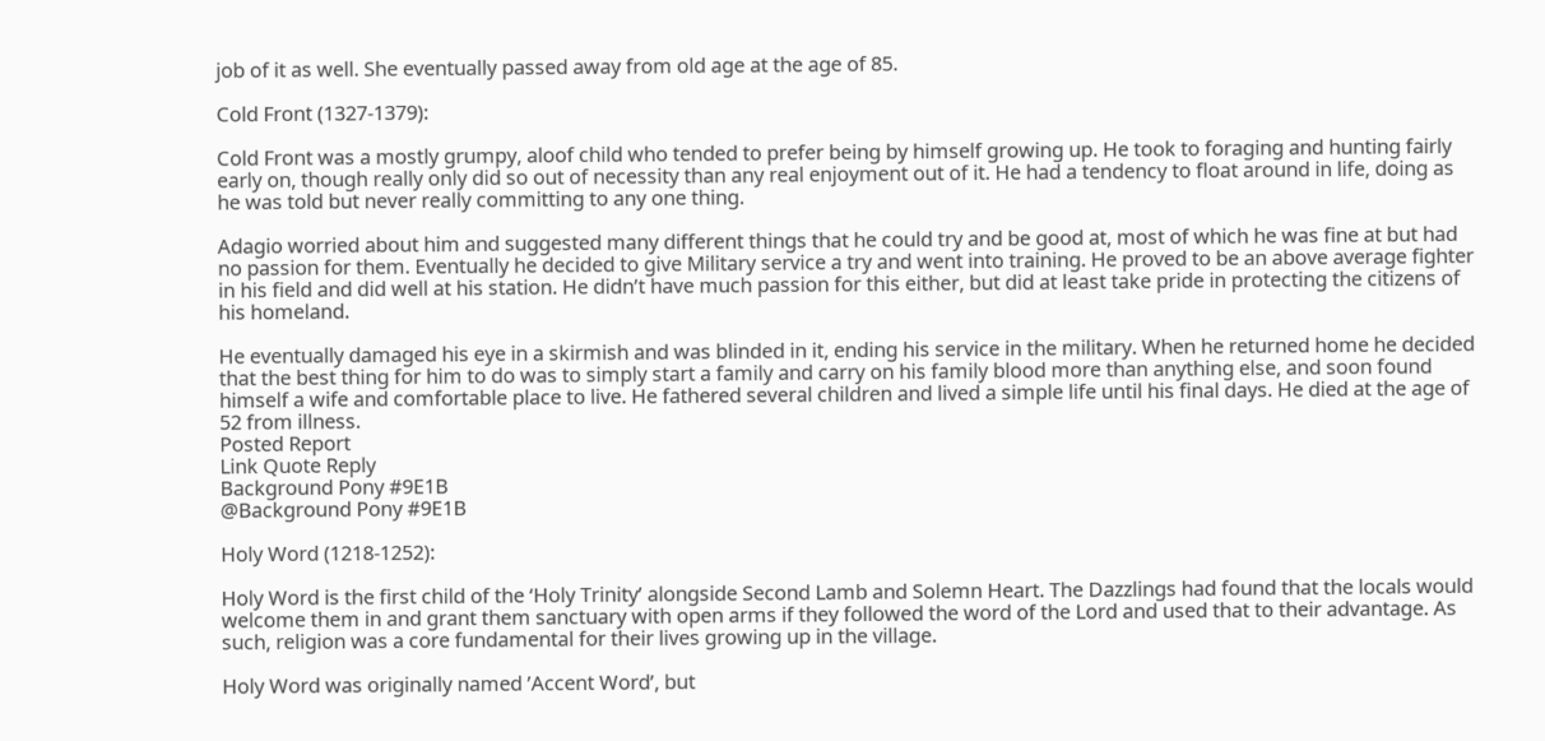job of it as well. She eventually passed away from old age at the age of 85.

Cold Front (1327-1379):

Cold Front was a mostly grumpy, aloof child who tended to prefer being by himself growing up. He took to foraging and hunting fairly early on, though really only did so out of necessity than any real enjoyment out of it. He had a tendency to float around in life, doing as he was told but never really committing to any one thing.

Adagio worried about him and suggested many different things that he could try and be good at, most of which he was fine at but had no passion for them. Eventually he decided to give Military service a try and went into training. He proved to be an above average fighter in his field and did well at his station. He didn’t have much passion for this either, but did at least take pride in protecting the citizens of his homeland.

He eventually damaged his eye in a skirmish and was blinded in it, ending his service in the military. When he returned home he decided that the best thing for him to do was to simply start a family and carry on his family blood more than anything else, and soon found himself a wife and comfortable place to live. He fathered several children and lived a simple life until his final days. He died at the age of 52 from illness.
Posted Report
Link Quote Reply
Background Pony #9E1B
@Background Pony #9E1B

Holy Word (1218-1252):

Holy Word is the first child of the ‘Holy Trinity’ alongside Second Lamb and Solemn Heart. The Dazzlings had found that the locals would welcome them in and grant them sanctuary with open arms if they followed the word of the Lord and used that to their advantage. As such, religion was a core fundamental for their lives growing up in the village.

Holy Word was originally named ’Accent Word’, but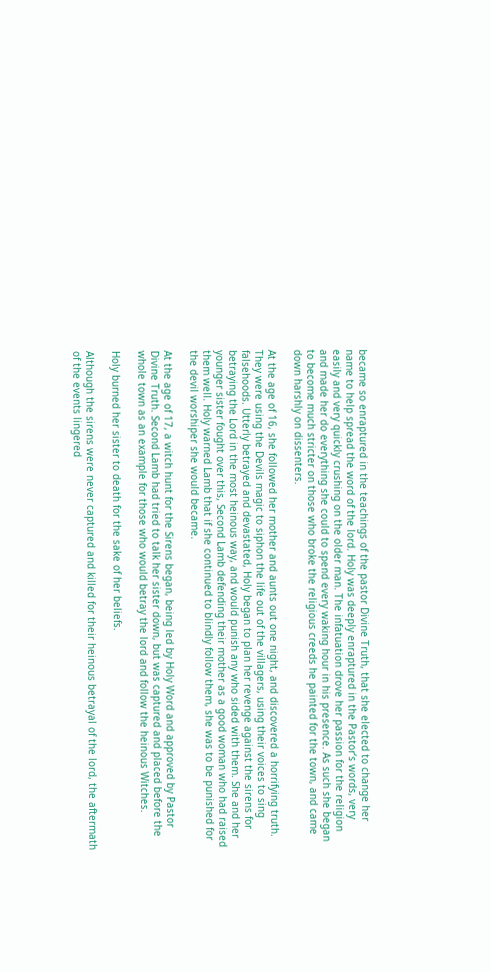became so enraptured in the teachings of the pastor Divine Truth, that she elected to change her name to help spread the word of the lord. Holy was deeply enraptured in the Pastor’s words, very easily and very quickly crushing on the older man. The infatuation drove her passion for the religion and made her do everything she could to spend every waking hour in his presence. As such she began to become much stricter on those who broke the religious creeds he painted for the town, and came down harshly on dissenters.

At the age of 16, she followed her mother and aunts out one night, and discovered a horrifying truth. They were using the Devils magic to siphon the life out of the villagers, using their voices to sing falsehoods. Utterly betrayed and devastated, Holy began to plan her revenge against the sirens for betraying the Lord in the most heinous way, and would punish any who sided with them. She and her younger sister fought over this, Second Lamb defending their mother as a good woman who had raised them well. Holy warned Lamb that if she continued to blindly follow them, she was to be punished for the devil worshiper she would became.

At the age of 17, a witch hunt for the Sirens began, being led by Holy Word and approved by Pastor Divine Truth. Second Lamb had tried to talk her sister down, but was captured and placed before the whole town as an example for those who would betray the lord and follow the heinous Witches.

Holy burned her sister to death for the sake of her beliefs.

Although the sirens were never captured and killed for their heinous betrayal of the lord, the aftermath of the events lingered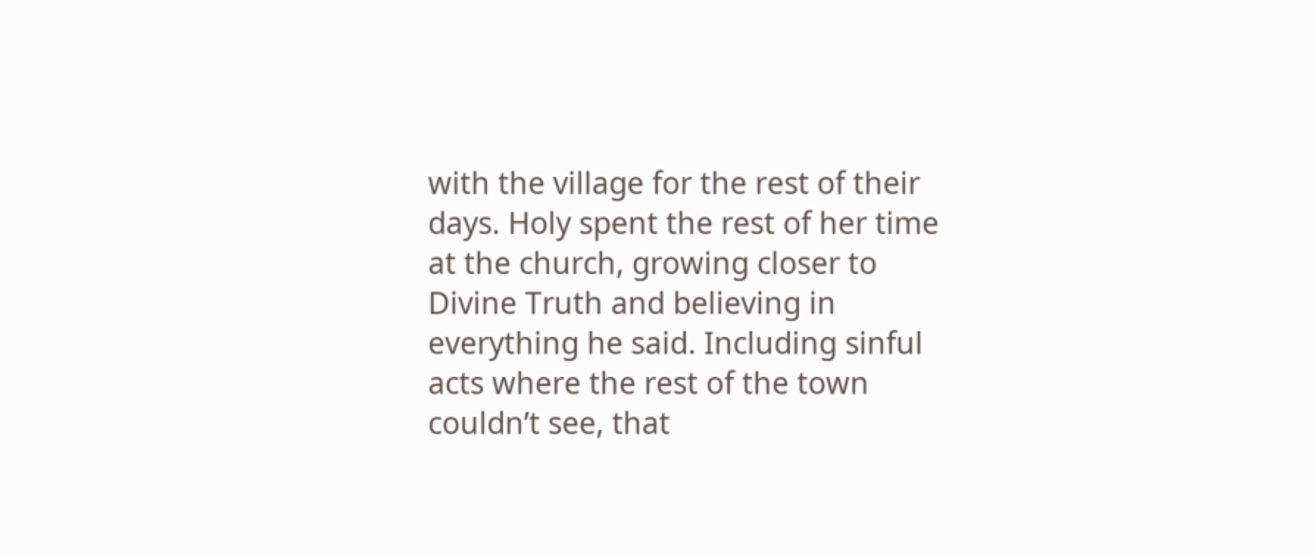with the village for the rest of their days. Holy spent the rest of her time at the church, growing closer to Divine Truth and believing in everything he said. Including sinful acts where the rest of the town couldn’t see, that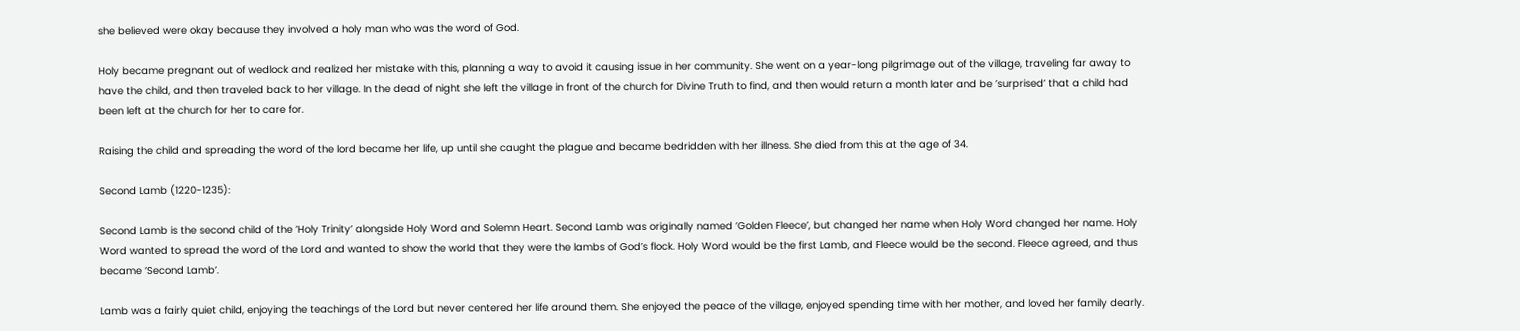she believed were okay because they involved a holy man who was the word of God.

Holy became pregnant out of wedlock and realized her mistake with this, planning a way to avoid it causing issue in her community. She went on a year-long pilgrimage out of the village, traveling far away to have the child, and then traveled back to her village. In the dead of night she left the village in front of the church for Divine Truth to find, and then would return a month later and be ’surprised’ that a child had been left at the church for her to care for.

Raising the child and spreading the word of the lord became her life, up until she caught the plague and became bedridden with her illness. She died from this at the age of 34.

Second Lamb (1220-1235):

Second Lamb is the second child of the ’Holy Trinity’ alongside Holy Word and Solemn Heart. Second Lamb was originally named ’Golden Fleece’, but changed her name when Holy Word changed her name. Holy Word wanted to spread the word of the Lord and wanted to show the world that they were the lambs of God’s flock. Holy Word would be the first Lamb, and Fleece would be the second. Fleece agreed, and thus became ’Second Lamb’.

Lamb was a fairly quiet child, enjoying the teachings of the Lord but never centered her life around them. She enjoyed the peace of the village, enjoyed spending time with her mother, and loved her family dearly.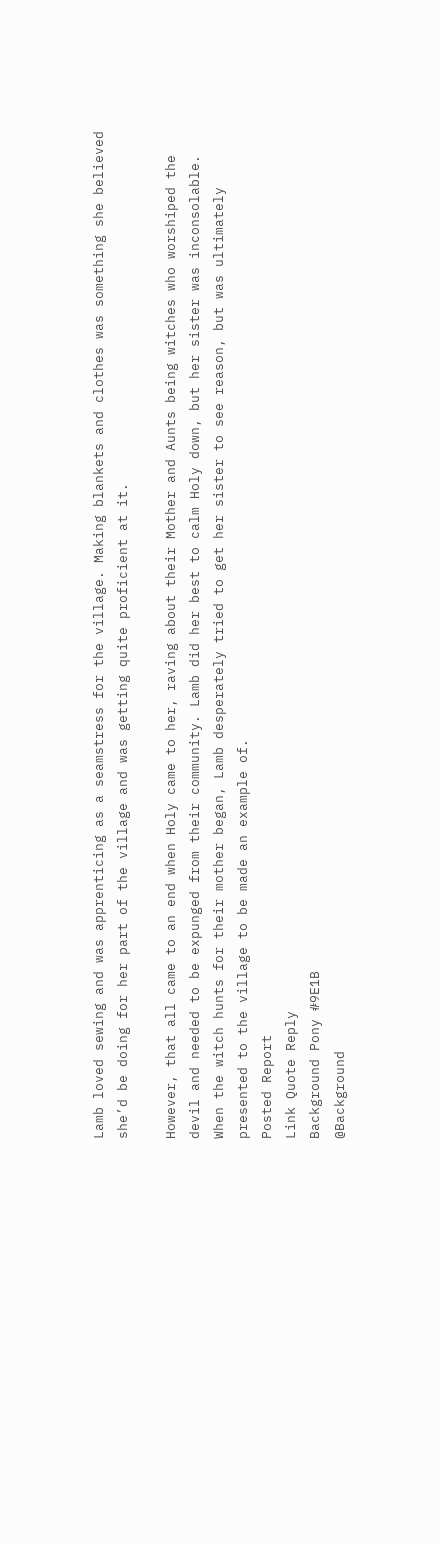Lamb loved sewing and was apprenticing as a seamstress for the village. Making blankets and clothes was something she believed she’d be doing for her part of the village and was getting quite proficient at it.

However, that all came to an end when Holy came to her, raving about their Mother and Aunts being witches who worshiped the devil and needed to be expunged from their community. Lamb did her best to calm Holy down, but her sister was inconsolable. When the witch hunts for their mother began, Lamb desperately tried to get her sister to see reason, but was ultimately presented to the village to be made an example of.
Posted Report
Link Quote Reply
Background Pony #9E1B
@Background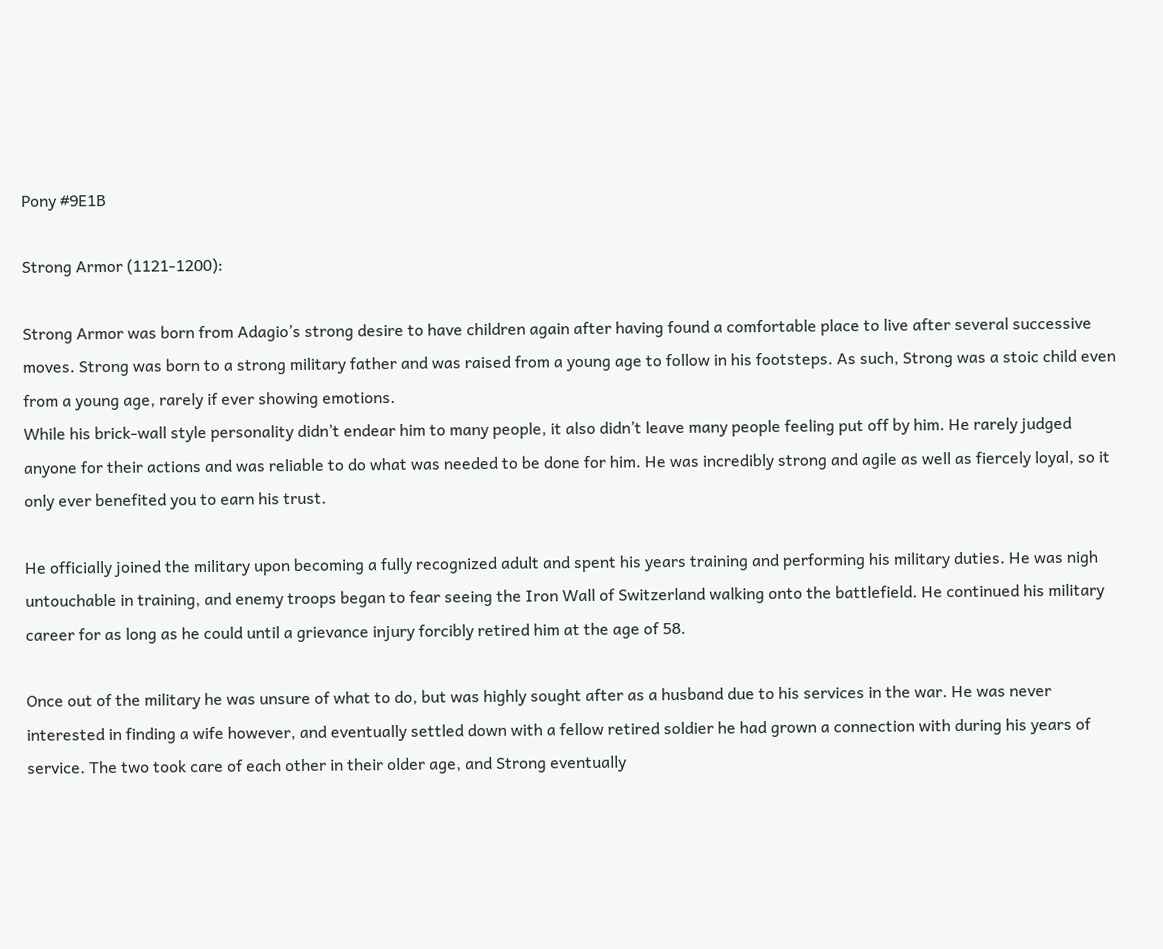Pony #9E1B

Strong Armor (1121-1200):

Strong Armor was born from Adagio’s strong desire to have children again after having found a comfortable place to live after several successive moves. Strong was born to a strong military father and was raised from a young age to follow in his footsteps. As such, Strong was a stoic child even from a young age, rarely if ever showing emotions.
While his brick-wall style personality didn’t endear him to many people, it also didn’t leave many people feeling put off by him. He rarely judged anyone for their actions and was reliable to do what was needed to be done for him. He was incredibly strong and agile as well as fiercely loyal, so it only ever benefited you to earn his trust.

He officially joined the military upon becoming a fully recognized adult and spent his years training and performing his military duties. He was nigh untouchable in training, and enemy troops began to fear seeing the Iron Wall of Switzerland walking onto the battlefield. He continued his military career for as long as he could until a grievance injury forcibly retired him at the age of 58.

Once out of the military he was unsure of what to do, but was highly sought after as a husband due to his services in the war. He was never interested in finding a wife however, and eventually settled down with a fellow retired soldier he had grown a connection with during his years of service. The two took care of each other in their older age, and Strong eventually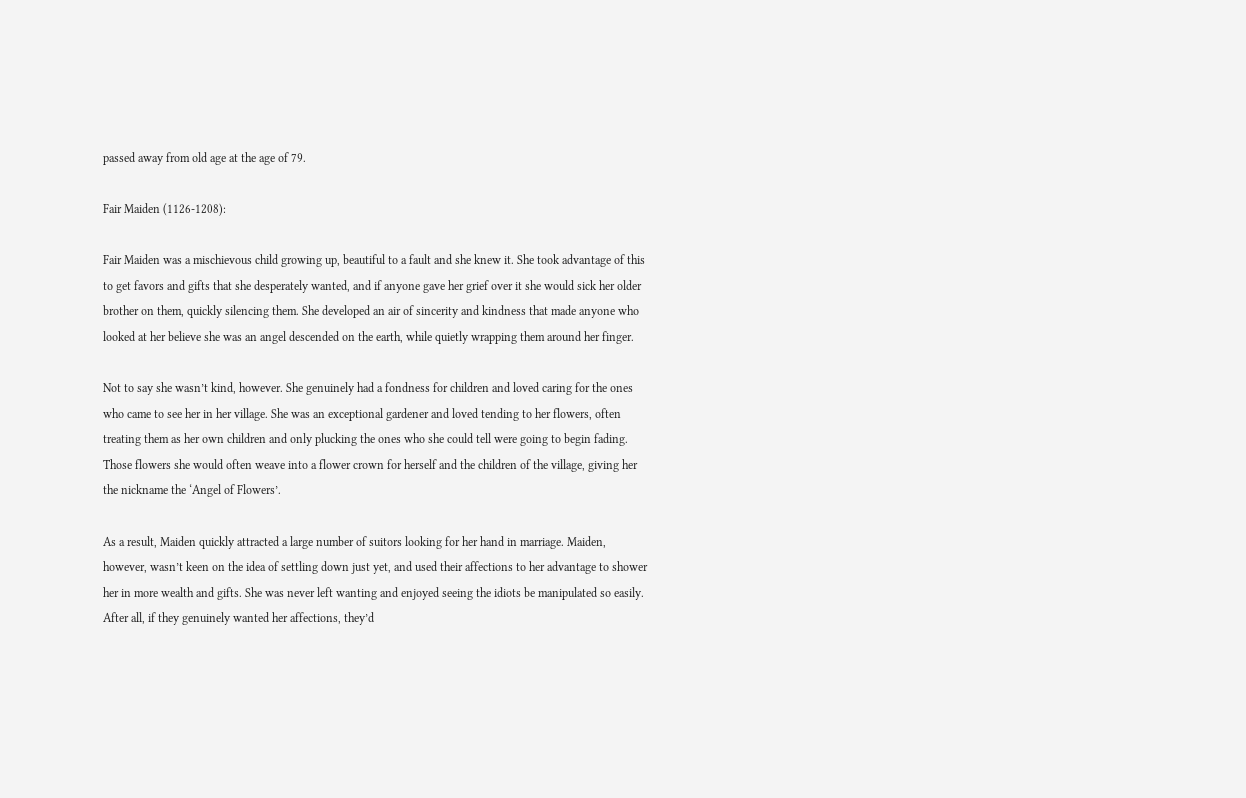passed away from old age at the age of 79.

Fair Maiden (1126-1208):

Fair Maiden was a mischievous child growing up, beautiful to a fault and she knew it. She took advantage of this to get favors and gifts that she desperately wanted, and if anyone gave her grief over it she would sick her older brother on them, quickly silencing them. She developed an air of sincerity and kindness that made anyone who looked at her believe she was an angel descended on the earth, while quietly wrapping them around her finger.

Not to say she wasn’t kind, however. She genuinely had a fondness for children and loved caring for the ones who came to see her in her village. She was an exceptional gardener and loved tending to her flowers, often treating them as her own children and only plucking the ones who she could tell were going to begin fading. Those flowers she would often weave into a flower crown for herself and the children of the village, giving her the nickname the ‘Angel of Flowers’.

As a result, Maiden quickly attracted a large number of suitors looking for her hand in marriage. Maiden, however, wasn’t keen on the idea of settling down just yet, and used their affections to her advantage to shower her in more wealth and gifts. She was never left wanting and enjoyed seeing the idiots be manipulated so easily. After all, if they genuinely wanted her affections, they’d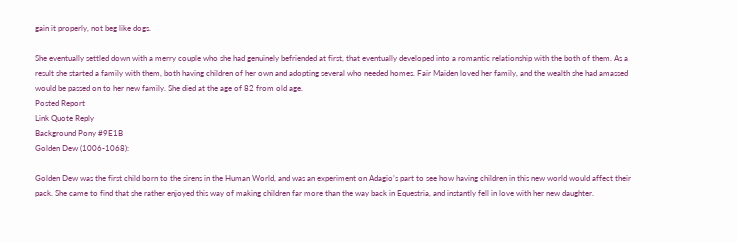gain it properly, not beg like dogs.

She eventually settled down with a merry couple who she had genuinely befriended at first, that eventually developed into a romantic relationship with the both of them. As a result she started a family with them, both having children of her own and adopting several who needed homes. Fair Maiden loved her family, and the wealth she had amassed would be passed on to her new family. She died at the age of 82 from old age.
Posted Report
Link Quote Reply
Background Pony #9E1B
Golden Dew (1006-1068):

Golden Dew was the first child born to the sirens in the Human World, and was an experiment on Adagio’s part to see how having children in this new world would affect their pack. She came to find that she rather enjoyed this way of making children far more than the way back in Equestria, and instantly fell in love with her new daughter.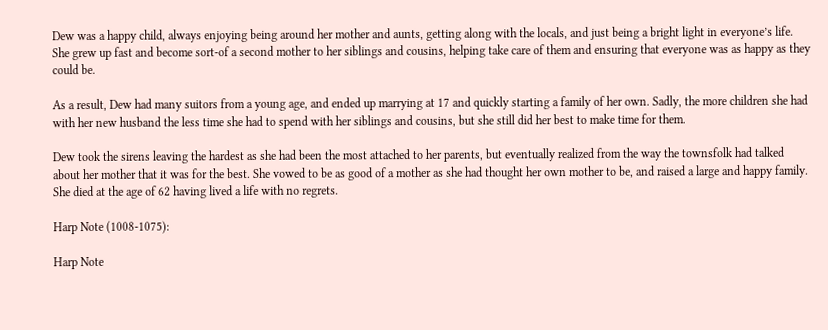Dew was a happy child, always enjoying being around her mother and aunts, getting along with the locals, and just being a bright light in everyone’s life. She grew up fast and become sort-of a second mother to her siblings and cousins, helping take care of them and ensuring that everyone was as happy as they could be.

As a result, Dew had many suitors from a young age, and ended up marrying at 17 and quickly starting a family of her own. Sadly, the more children she had with her new husband the less time she had to spend with her siblings and cousins, but she still did her best to make time for them.

Dew took the sirens leaving the hardest as she had been the most attached to her parents, but eventually realized from the way the townsfolk had talked about her mother that it was for the best. She vowed to be as good of a mother as she had thought her own mother to be, and raised a large and happy family.
She died at the age of 62 having lived a life with no regrets.

Harp Note (1008-1075):

Harp Note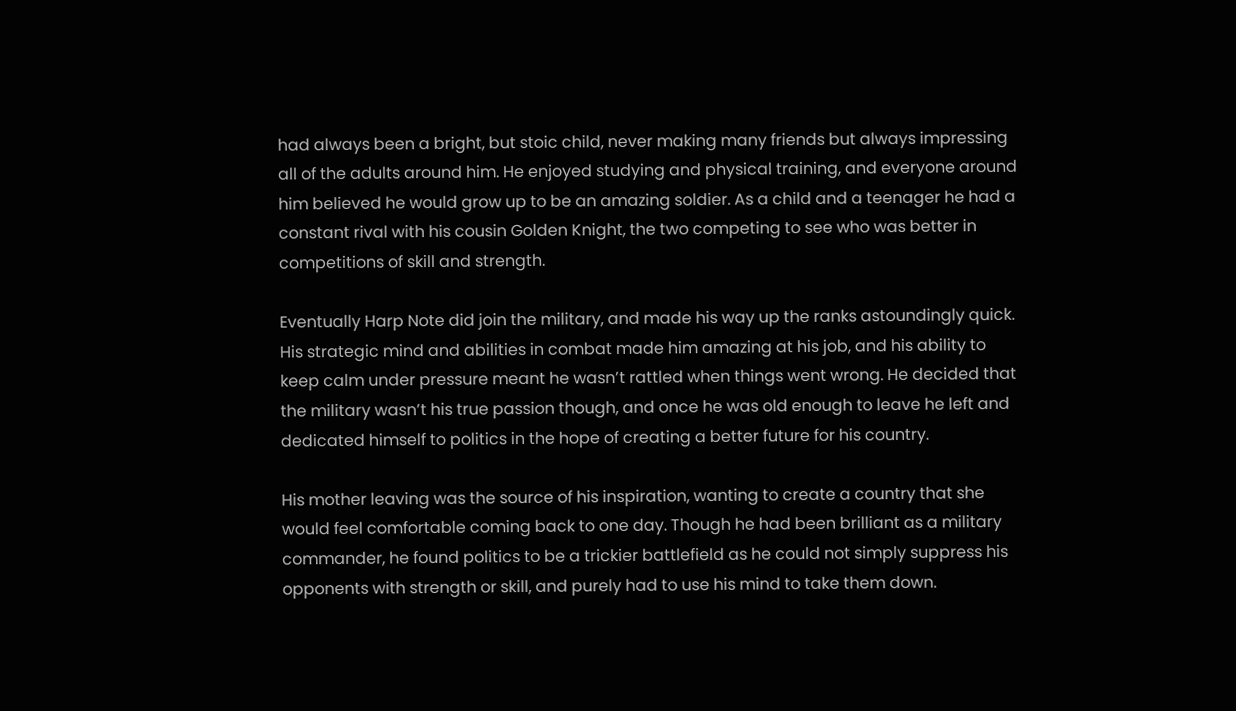had always been a bright, but stoic child, never making many friends but always impressing all of the adults around him. He enjoyed studying and physical training, and everyone around him believed he would grow up to be an amazing soldier. As a child and a teenager he had a constant rival with his cousin Golden Knight, the two competing to see who was better in competitions of skill and strength.

Eventually Harp Note did join the military, and made his way up the ranks astoundingly quick. His strategic mind and abilities in combat made him amazing at his job, and his ability to keep calm under pressure meant he wasn’t rattled when things went wrong. He decided that the military wasn’t his true passion though, and once he was old enough to leave he left and dedicated himself to politics in the hope of creating a better future for his country.

His mother leaving was the source of his inspiration, wanting to create a country that she would feel comfortable coming back to one day. Though he had been brilliant as a military commander, he found politics to be a trickier battlefield as he could not simply suppress his opponents with strength or skill, and purely had to use his mind to take them down.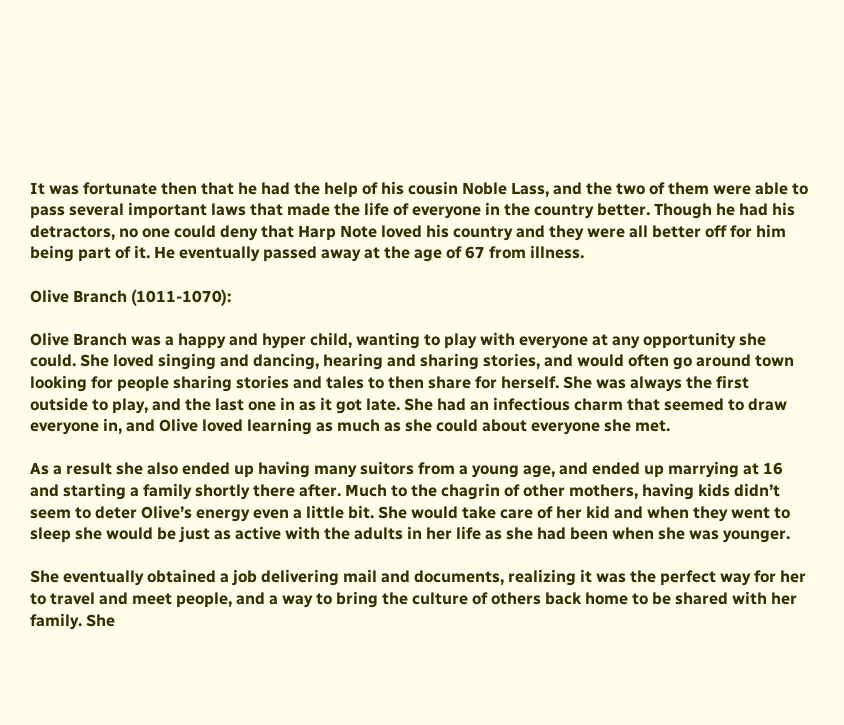It was fortunate then that he had the help of his cousin Noble Lass, and the two of them were able to pass several important laws that made the life of everyone in the country better. Though he had his detractors, no one could deny that Harp Note loved his country and they were all better off for him being part of it. He eventually passed away at the age of 67 from illness.

Olive Branch (1011-1070):

Olive Branch was a happy and hyper child, wanting to play with everyone at any opportunity she could. She loved singing and dancing, hearing and sharing stories, and would often go around town looking for people sharing stories and tales to then share for herself. She was always the first outside to play, and the last one in as it got late. She had an infectious charm that seemed to draw everyone in, and Olive loved learning as much as she could about everyone she met.

As a result she also ended up having many suitors from a young age, and ended up marrying at 16 and starting a family shortly there after. Much to the chagrin of other mothers, having kids didn’t seem to deter Olive’s energy even a little bit. She would take care of her kid and when they went to sleep she would be just as active with the adults in her life as she had been when she was younger.

She eventually obtained a job delivering mail and documents, realizing it was the perfect way for her to travel and meet people, and a way to bring the culture of others back home to be shared with her family. She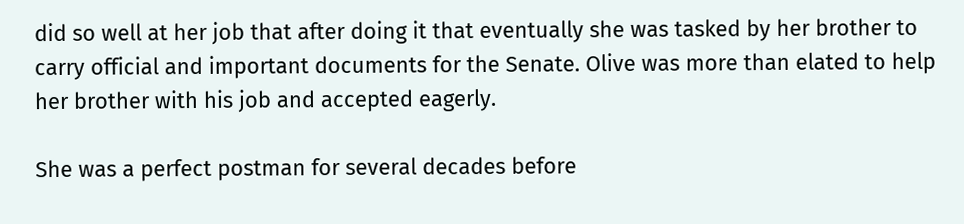did so well at her job that after doing it that eventually she was tasked by her brother to carry official and important documents for the Senate. Olive was more than elated to help her brother with his job and accepted eagerly.

She was a perfect postman for several decades before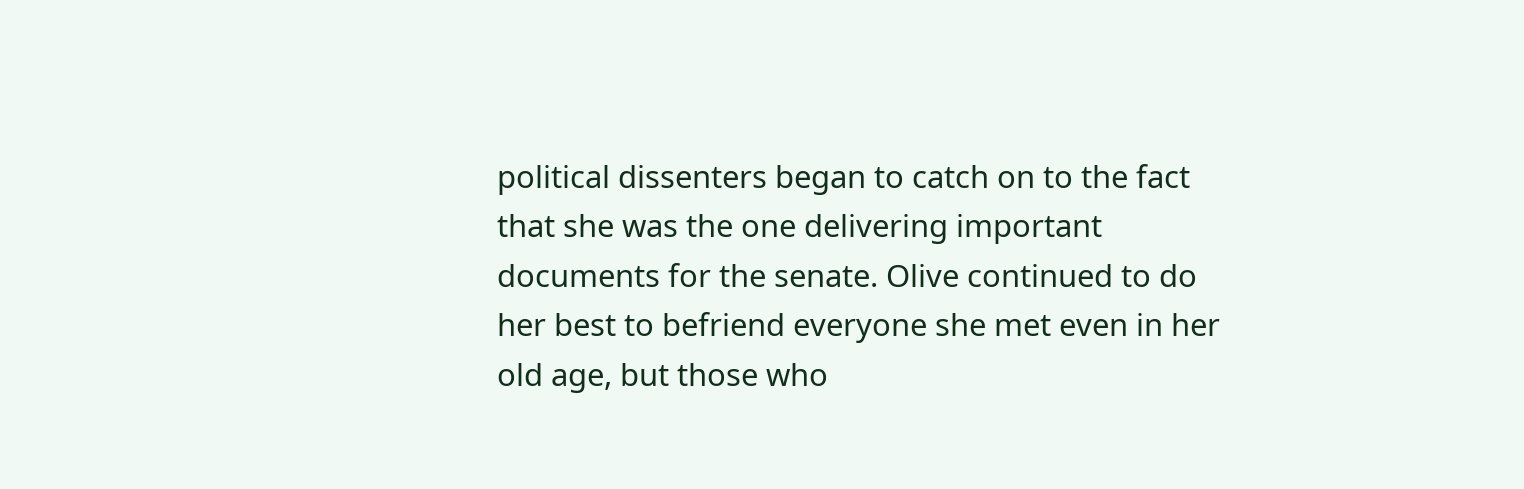political dissenters began to catch on to the fact that she was the one delivering important documents for the senate. Olive continued to do her best to befriend everyone she met even in her old age, but those who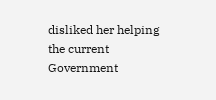disliked her helping the current Government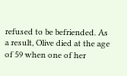refused to be befriended. As a result, Olive died at the age of 59 when one of her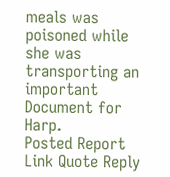meals was poisoned while she was transporting an important Document for Harp.
Posted Report
Link Quote Reply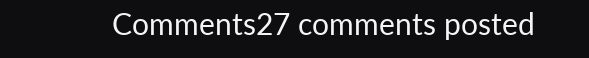Comments27 comments posted